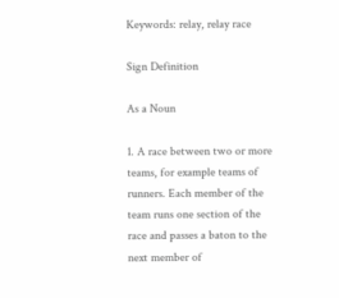Keywords: relay, relay race

Sign Definition

As a Noun

1. A race between two or more teams, for example teams of runners. Each member of the team runs one section of the race and passes a baton to the next member of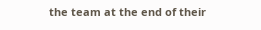the team at the end of their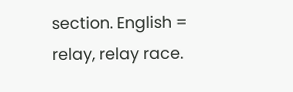section. English = relay, relay race.